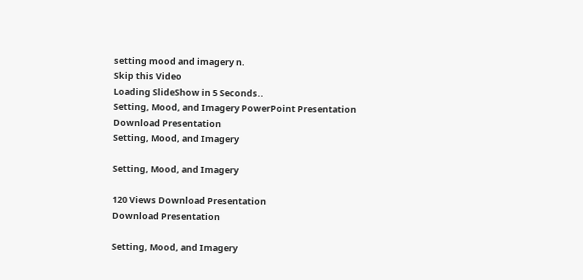setting mood and imagery n.
Skip this Video
Loading SlideShow in 5 Seconds..
Setting, Mood, and Imagery PowerPoint Presentation
Download Presentation
Setting, Mood, and Imagery

Setting, Mood, and Imagery

120 Views Download Presentation
Download Presentation

Setting, Mood, and Imagery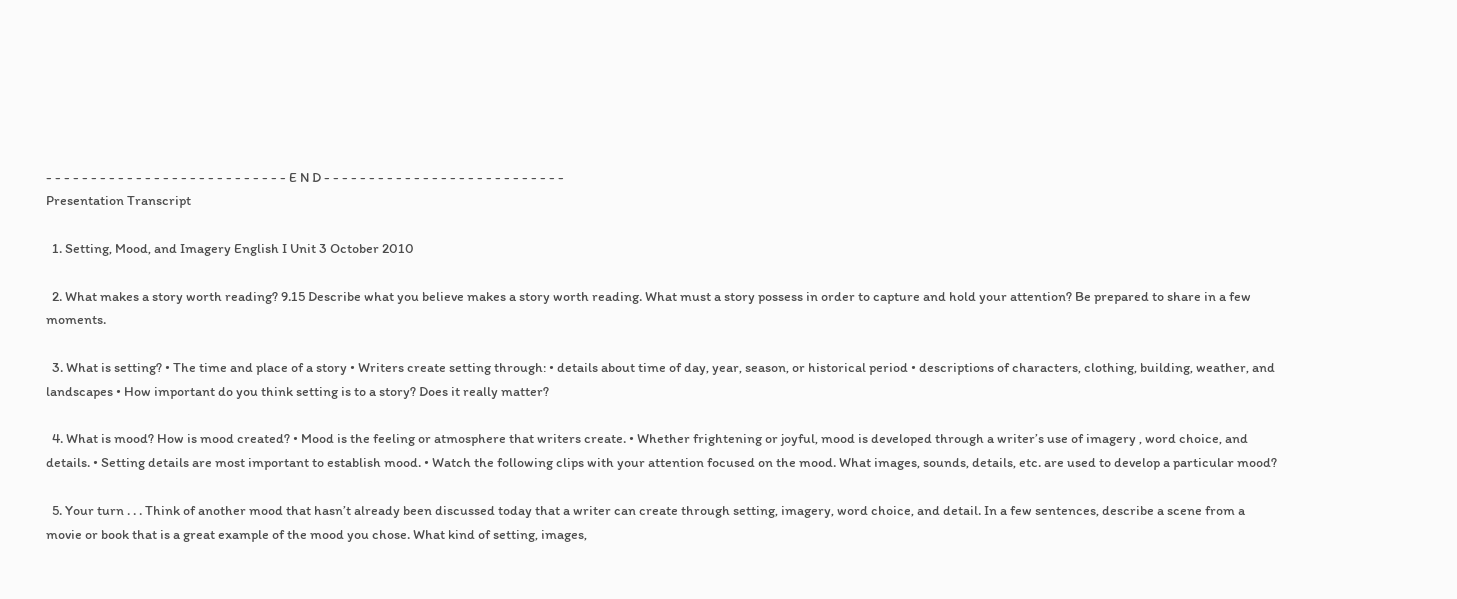- - - - - - - - - - - - - - - - - - - - - - - - - - - E N D - - - - - - - - - - - - - - - - - - - - - - - - - - -
Presentation Transcript

  1. Setting, Mood, and Imagery English I Unit 3 October 2010

  2. What makes a story worth reading? 9.15 Describe what you believe makes a story worth reading. What must a story possess in order to capture and hold your attention? Be prepared to share in a few moments.

  3. What is setting? • The time and place of a story • Writers create setting through: • details about time of day, year, season, or historical period • descriptions of characters, clothing, building, weather, and landscapes • How important do you think setting is to a story? Does it really matter?

  4. What is mood? How is mood created? • Mood is the feeling or atmosphere that writers create. • Whether frightening or joyful, mood is developed through a writer’s use of imagery , word choice, and details. • Setting details are most important to establish mood. • Watch the following clips with your attention focused on the mood. What images, sounds, details, etc. are used to develop a particular mood?

  5. Your turn . . . Think of another mood that hasn’t already been discussed today that a writer can create through setting, imagery, word choice, and detail. In a few sentences, describe a scene from a movie or book that is a great example of the mood you chose. What kind of setting, images,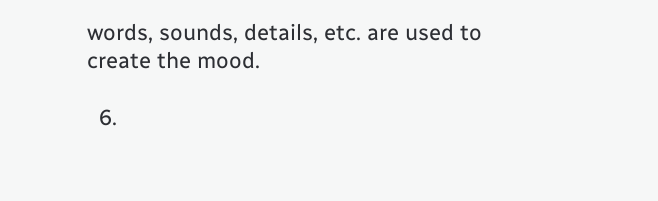words, sounds, details, etc. are used to create the mood.

  6.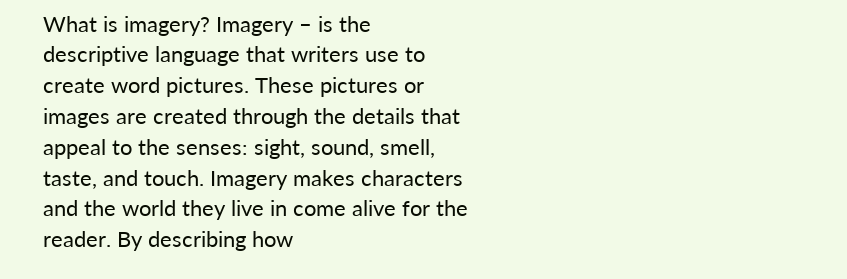What is imagery? Imagery – is the descriptive language that writers use to create word pictures. These pictures or images are created through the details that appeal to the senses: sight, sound, smell, taste, and touch. Imagery makes characters and the world they live in come alive for the reader. By describing how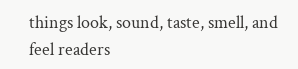things look, sound, taste, smell, and feel readers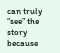can truly “see” the story because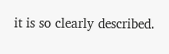it is so clearly described.